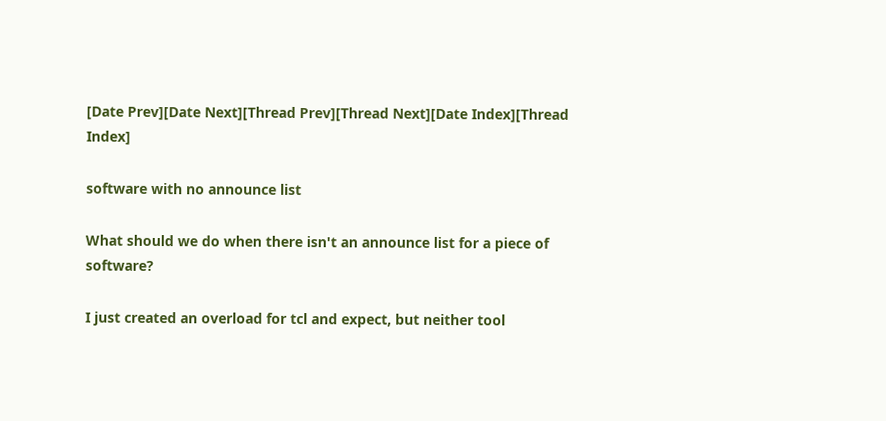[Date Prev][Date Next][Thread Prev][Thread Next][Date Index][Thread Index]

software with no announce list

What should we do when there isn't an announce list for a piece of software?

I just created an overload for tcl and expect, but neither tool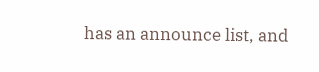has an announce list, and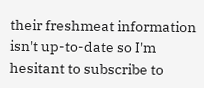their freshmeat information isn't up-to-date so I'm hesitant to subscribe to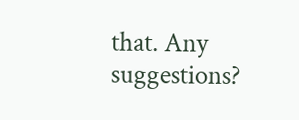that. Any suggestions?